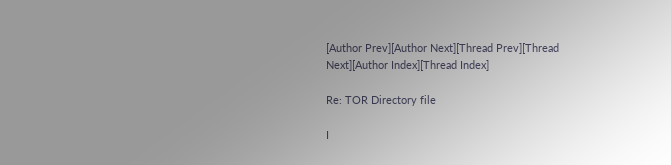[Author Prev][Author Next][Thread Prev][Thread Next][Author Index][Thread Index]

Re: TOR Directory file

I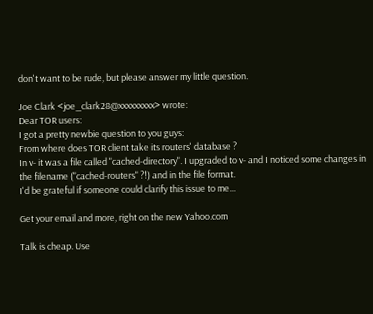don't want to be rude, but please answer my little question.

Joe Clark <joe_clark28@xxxxxxxxx> wrote:
Dear TOR users:
I got a pretty newbie question to you guys:
From where does TOR client take its routers' database ?
In v- it was a file called "cached-directory". I upgraded to v- and I noticed some changes in the filename ("cached-routers" ?!) and in the file format.
I'd be grateful if someone could clarify this issue to me...

Get your email and more, right on the new Yahoo.com

Talk is cheap. Use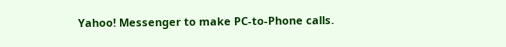Yahoo! Messenger to make PC-to-Phone calls.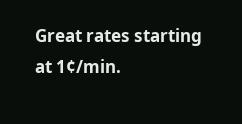Great rates starting at 1¢/min.